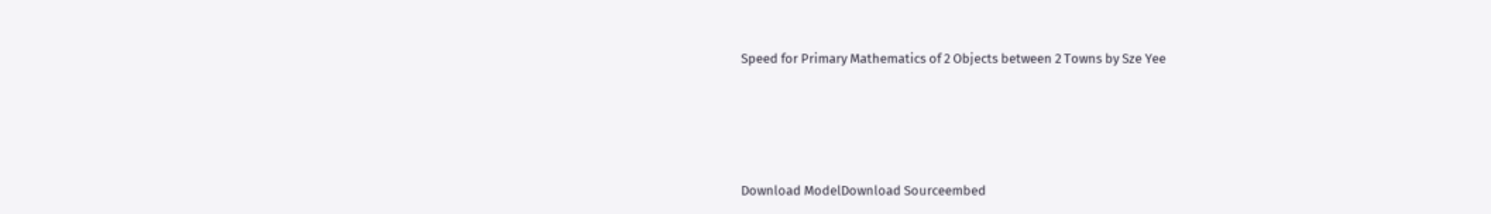Speed for Primary Mathematics of 2 Objects between 2 Towns by Sze Yee




Download ModelDownload Sourceembed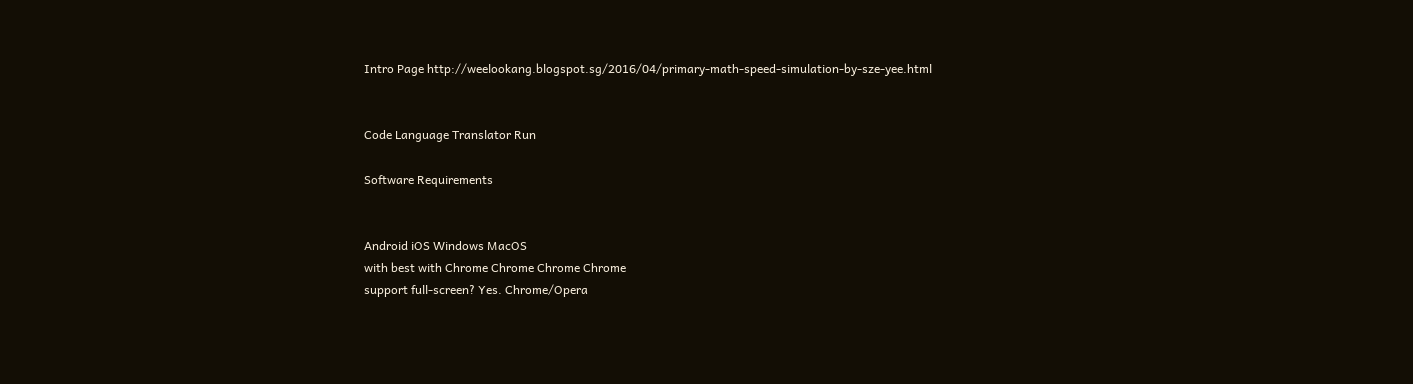Intro Page http://weelookang.blogspot.sg/2016/04/primary-math-speed-simulation-by-sze-yee.html


Code Language Translator Run

Software Requirements


Android iOS Windows MacOS
with best with Chrome Chrome Chrome Chrome
support full-screen? Yes. Chrome/Opera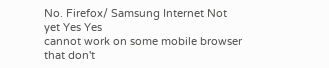No. Firefox/ Samsung Internet Not yet Yes Yes
cannot work on some mobile browser that don't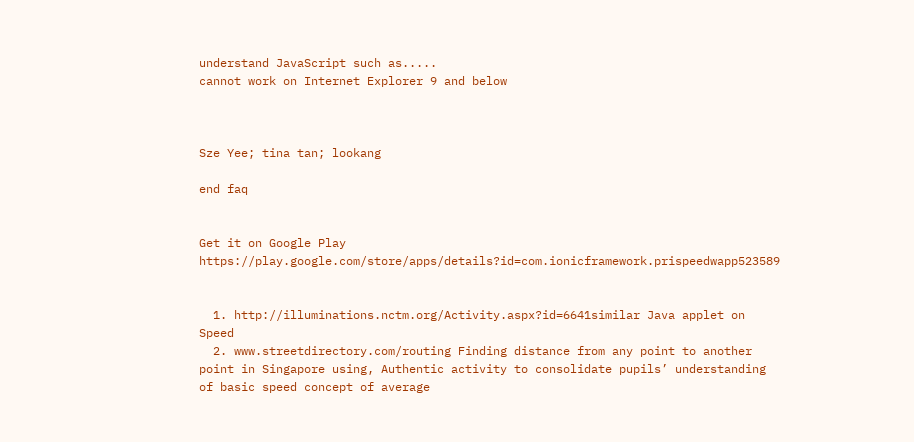understand JavaScript such as.....
cannot work on Internet Explorer 9 and below



Sze Yee; tina tan; lookang

end faq


Get it on Google Play  https://play.google.com/store/apps/details?id=com.ionicframework.prispeedwapp523589


  1. http://illuminations.nctm.org/Activity.aspx?id=6641similar Java applet on Speed
  2. www.streetdirectory.com/routing Finding distance from any point to another point in Singapore using, Authentic activity to consolidate pupils’ understanding of basic speed concept of average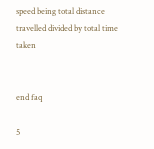speed being total distance travelled divided by total time taken


end faq

5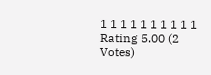1 1 1 1 1 1 1 1 1 1 Rating 5.00 (2 Votes)